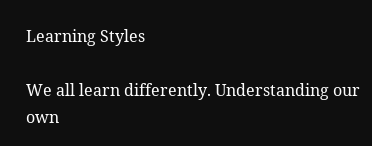Learning Styles

We all learn differently. Understanding our own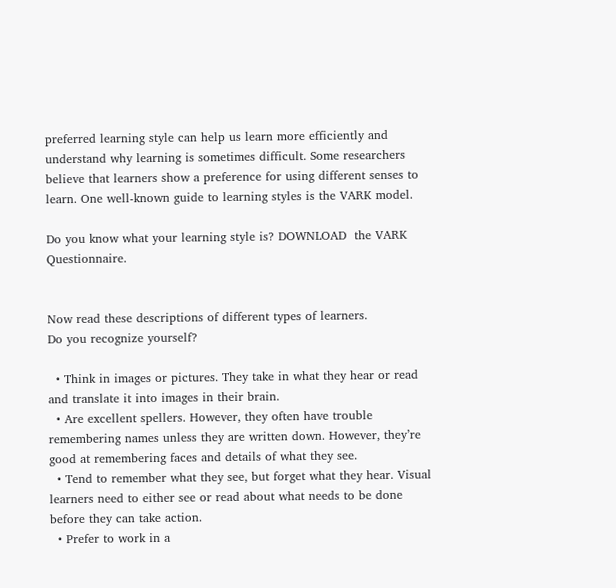preferred learning style can help us learn more efficiently and understand why learning is sometimes difficult. Some researchers believe that learners show a preference for using different senses to learn. One well-known guide to learning styles is the VARK model.

Do you know what your learning style is? DOWNLOAD  the VARK Questionnaire.


Now read these descriptions of different types of learners.
Do you recognize yourself?

  • Think in images or pictures. They take in what they hear or read and translate it into images in their brain.
  • Are excellent spellers. However, they often have trouble remembering names unless they are written down. However, they’re good at remembering faces and details of what they see.
  • Tend to remember what they see, but forget what they hear. Visual learners need to either see or read about what needs to be done before they can take action.
  • Prefer to work in a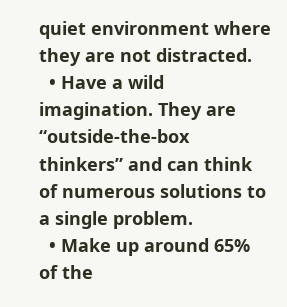quiet environment where they are not distracted.
  • Have a wild imagination. They are “outside-the-box thinkers” and can think of numerous solutions to a single problem.
  • Make up around 65% of the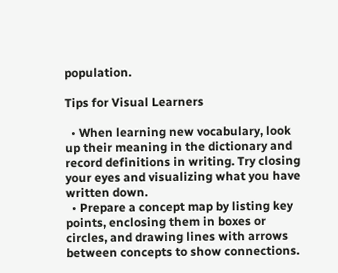population.

Tips for Visual Learners

  • When learning new vocabulary, look up their meaning in the dictionary and record definitions in writing. Try closing your eyes and visualizing what you have written down.
  • Prepare a concept map by listing key points, enclosing them in boxes or circles, and drawing lines with arrows between concepts to show connections.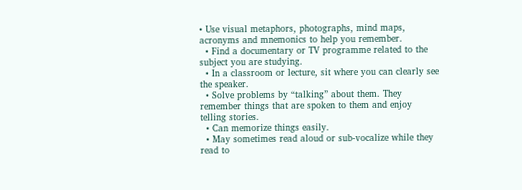• Use visual metaphors, photographs, mind maps, acronyms and mnemonics to help you remember.
  • Find a documentary or TV programme related to the subject you are studying.
  • In a classroom or lecture, sit where you can clearly see the speaker.
  • Solve problems by “talking” about them. They remember things that are spoken to them and enjoy telling stories.
  • Can memorize things easily.
  • May sometimes read aloud or sub-vocalize while they read to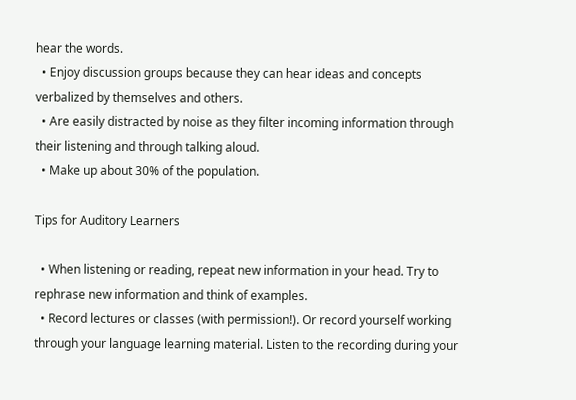hear the words.
  • Enjoy discussion groups because they can hear ideas and concepts verbalized by themselves and others.
  • Are easily distracted by noise as they filter incoming information through their listening and through talking aloud.
  • Make up about 30% of the population.

Tips for Auditory Learners

  • When listening or reading, repeat new information in your head. Try to rephrase new information and think of examples.
  • Record lectures or classes (with permission!). Or record yourself working through your language learning material. Listen to the recording during your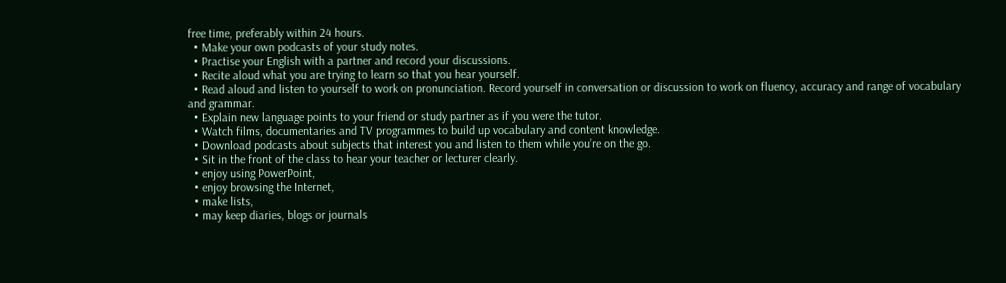free time, preferably within 24 hours.
  • Make your own podcasts of your study notes.
  • Practise your English with a partner and record your discussions.
  • Recite aloud what you are trying to learn so that you hear yourself.
  • Read aloud and listen to yourself to work on pronunciation. Record yourself in conversation or discussion to work on fluency, accuracy and range of vocabulary and grammar.
  • Explain new language points to your friend or study partner as if you were the tutor.
  • Watch films, documentaries and TV programmes to build up vocabulary and content knowledge.
  • Download podcasts about subjects that interest you and listen to them while you’re on the go.
  • Sit in the front of the class to hear your teacher or lecturer clearly.
  • enjoy using PowerPoint,
  • enjoy browsing the Internet,
  • make lists,
  • may keep diaries, blogs or journals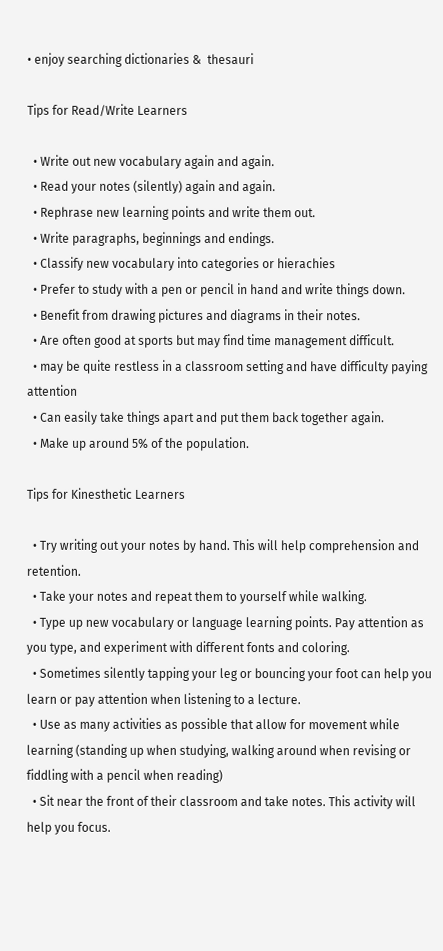• enjoy searching dictionaries &  thesauri

Tips for Read/Write Learners

  • Write out new vocabulary again and again.
  • Read your notes (silently) again and again.
  • Rephrase new learning points and write them out.
  • Write paragraphs, beginnings and endings.
  • Classify new vocabulary into categories or hierachies
  • Prefer to study with a pen or pencil in hand and write things down.
  • Benefit from drawing pictures and diagrams in their notes.
  • Are often good at sports but may find time management difficult.
  • may be quite restless in a classroom setting and have difficulty paying attention
  • Can easily take things apart and put them back together again.
  • Make up around 5% of the population.

Tips for Kinesthetic Learners

  • Try writing out your notes by hand. This will help comprehension and retention.
  • Take your notes and repeat them to yourself while walking.
  • Type up new vocabulary or language learning points. Pay attention as you type, and experiment with different fonts and coloring.
  • Sometimes silently tapping your leg or bouncing your foot can help you learn or pay attention when listening to a lecture.
  • Use as many activities as possible that allow for movement while learning (standing up when studying, walking around when revising or fiddling with a pencil when reading)
  • Sit near the front of their classroom and take notes. This activity will help you focus.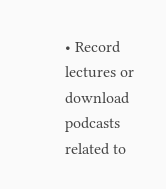• Record lectures or download podcasts related to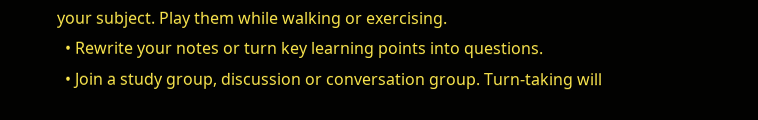your subject. Play them while walking or exercising.
  • Rewrite your notes or turn key learning points into questions.
  • Join a study group, discussion or conversation group. Turn-taking will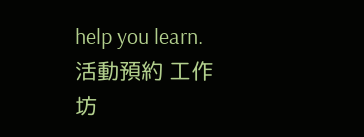help you learn.
活動預約 工作坊